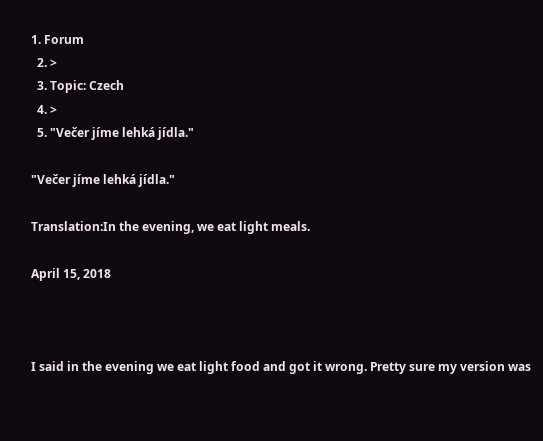1. Forum
  2. >
  3. Topic: Czech
  4. >
  5. "Večer jíme lehká jídla."

"Večer jíme lehká jídla."

Translation:In the evening, we eat light meals.

April 15, 2018



I said in the evening we eat light food and got it wrong. Pretty sure my version was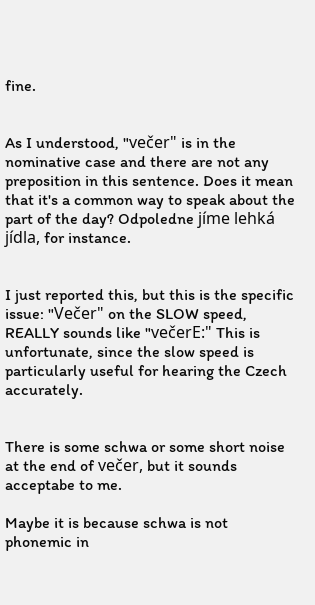fine.


As I understood, "večer" is in the nominative case and there are not any preposition in this sentence. Does it mean that it's a common way to speak about the part of the day? Odpoledne jíme lehká jídla, for instance.


I just reported this, but this is the specific issue: "Večer" on the SLOW speed, REALLY sounds like "večerE:" This is unfortunate, since the slow speed is particularly useful for hearing the Czech accurately.


There is some schwa or some short noise at the end of večer, but it sounds acceptabe to me.

Maybe it is because schwa is not phonemic in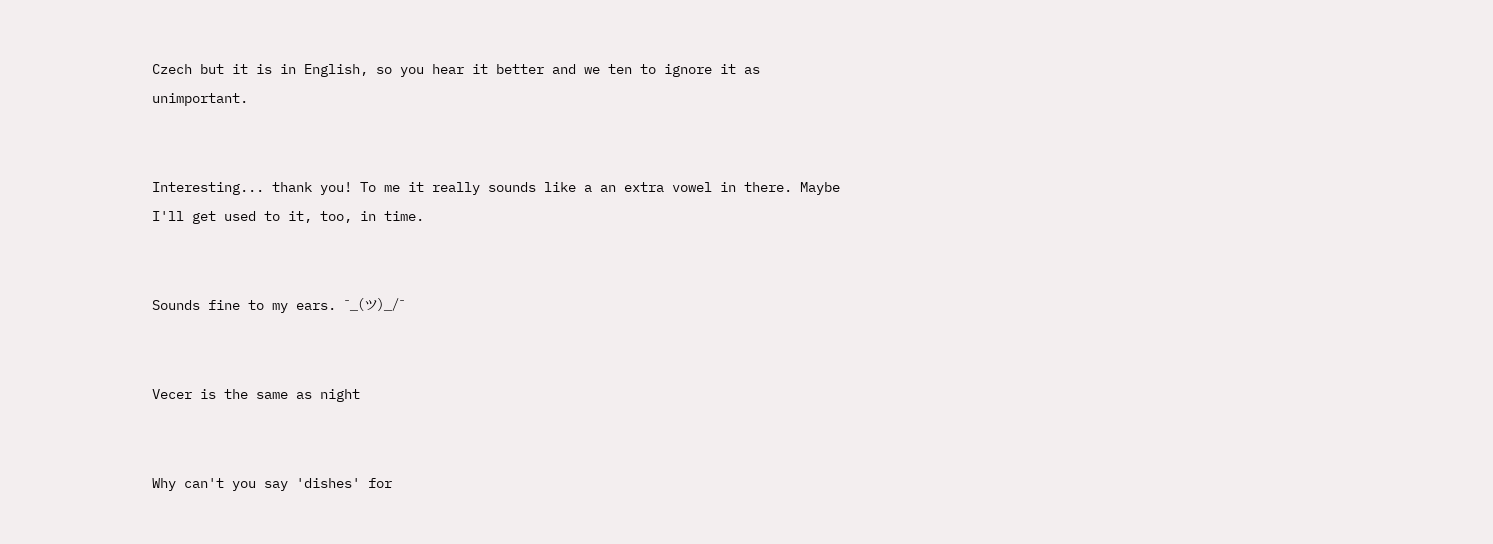Czech but it is in English, so you hear it better and we ten to ignore it as unimportant.


Interesting... thank you! To me it really sounds like a an extra vowel in there. Maybe I'll get used to it, too, in time.


Sounds fine to my ears. ¯_(ツ)_/¯


Vecer is the same as night


Why can't you say 'dishes' for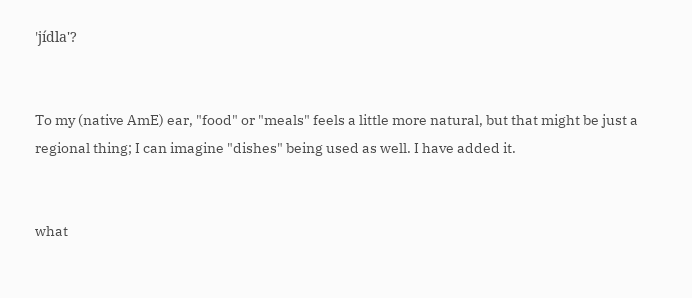'jídla'?


To my (native AmE) ear, "food" or "meals" feels a little more natural, but that might be just a regional thing; I can imagine "dishes" being used as well. I have added it.


what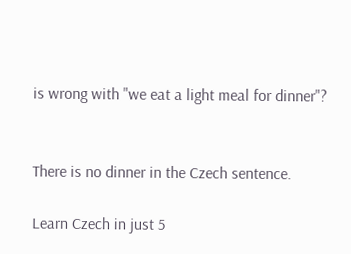is wrong with "we eat a light meal for dinner"?


There is no dinner in the Czech sentence.

Learn Czech in just 5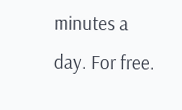minutes a day. For free.